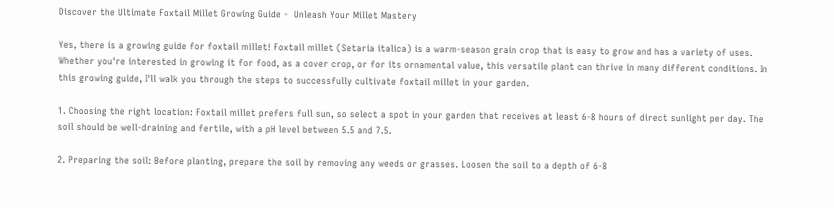Discover the Ultimate Foxtail Millet Growing Guide -  Unleash Your Millet Mastery

Yes, there is a growing guide for foxtail millet! Foxtail millet (Setaria italica) is a warm-season grain crop that is easy to grow and has a variety of uses. Whether you're interested in growing it for food, as a cover crop, or for its ornamental value, this versatile plant can thrive in many different conditions. In this growing guide, I'll walk you through the steps to successfully cultivate foxtail millet in your garden.

1. Choosing the right location: Foxtail millet prefers full sun, so select a spot in your garden that receives at least 6-8 hours of direct sunlight per day. The soil should be well-draining and fertile, with a pH level between 5.5 and 7.5.

2. Preparing the soil: Before planting, prepare the soil by removing any weeds or grasses. Loosen the soil to a depth of 6-8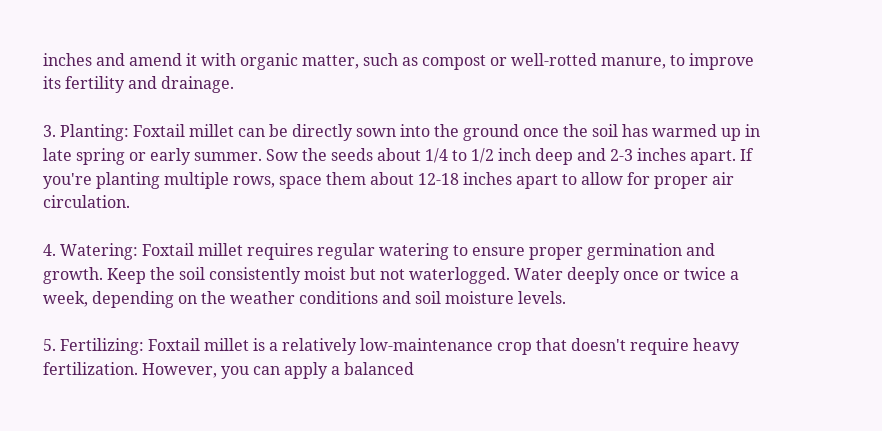inches and amend it with organic matter, such as compost or well-rotted manure, to improve its fertility and drainage.

3. Planting: Foxtail millet can be directly sown into the ground once the soil has warmed up in late spring or early summer. Sow the seeds about 1/4 to 1/2 inch deep and 2-3 inches apart. If you're planting multiple rows, space them about 12-18 inches apart to allow for proper air circulation.

4. Watering: Foxtail millet requires regular watering to ensure proper germination and growth. Keep the soil consistently moist but not waterlogged. Water deeply once or twice a week, depending on the weather conditions and soil moisture levels.

5. Fertilizing: Foxtail millet is a relatively low-maintenance crop that doesn't require heavy fertilization. However, you can apply a balanced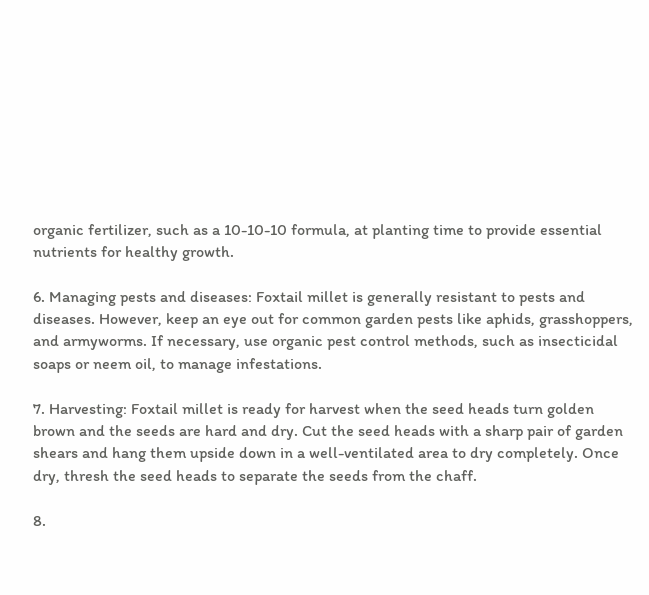organic fertilizer, such as a 10-10-10 formula, at planting time to provide essential nutrients for healthy growth.

6. Managing pests and diseases: Foxtail millet is generally resistant to pests and diseases. However, keep an eye out for common garden pests like aphids, grasshoppers, and armyworms. If necessary, use organic pest control methods, such as insecticidal soaps or neem oil, to manage infestations.

7. Harvesting: Foxtail millet is ready for harvest when the seed heads turn golden brown and the seeds are hard and dry. Cut the seed heads with a sharp pair of garden shears and hang them upside down in a well-ventilated area to dry completely. Once dry, thresh the seed heads to separate the seeds from the chaff.

8.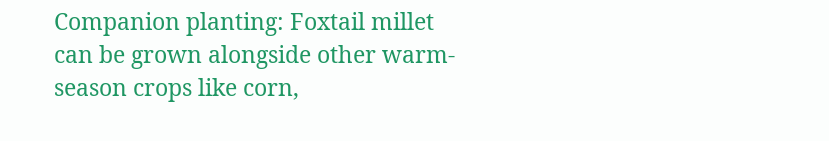Companion planting: Foxtail millet can be grown alongside other warm-season crops like corn,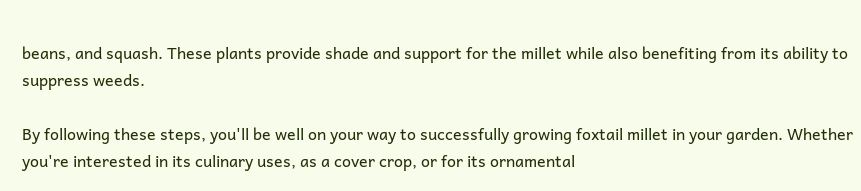beans, and squash. These plants provide shade and support for the millet while also benefiting from its ability to suppress weeds.

By following these steps, you'll be well on your way to successfully growing foxtail millet in your garden. Whether you're interested in its culinary uses, as a cover crop, or for its ornamental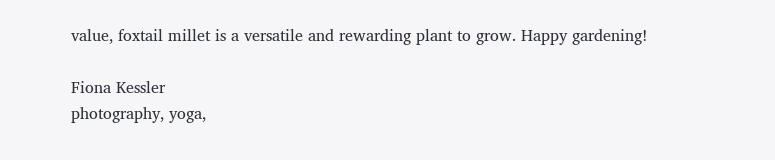value, foxtail millet is a versatile and rewarding plant to grow. Happy gardening!

Fiona Kessler
photography, yoga,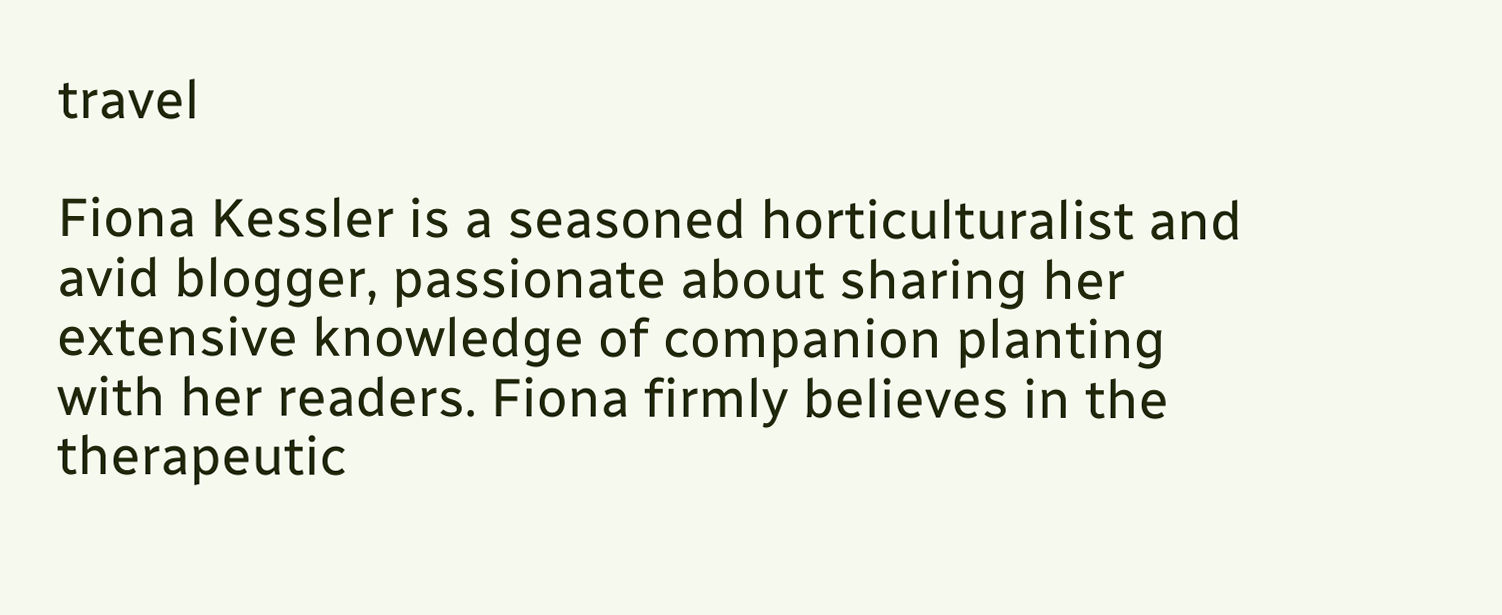travel

Fiona Kessler is a seasoned horticulturalist and avid blogger, passionate about sharing her extensive knowledge of companion planting with her readers. Fiona firmly believes in the therapeutic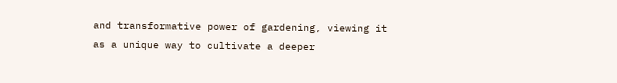and transformative power of gardening, viewing it as a unique way to cultivate a deeper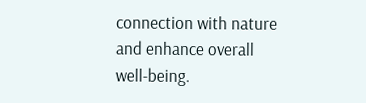connection with nature and enhance overall well-being.